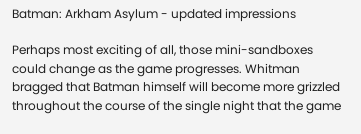Batman: Arkham Asylum - updated impressions

Perhaps most exciting of all, those mini-sandboxes could change as the game progresses. Whitman bragged that Batman himself will become more grizzled throughout the course of the single night that the game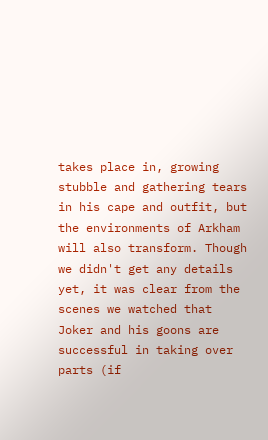takes place in, growing stubble and gathering tears in his cape and outfit, but the environments of Arkham will also transform. Though we didn't get any details yet, it was clear from the scenes we watched that Joker and his goons are successful in taking over parts (if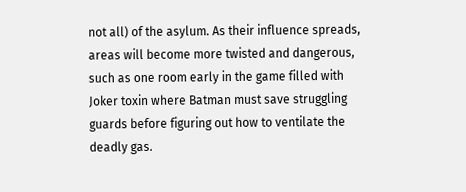not all) of the asylum. As their influence spreads, areas will become more twisted and dangerous, such as one room early in the game filled with Joker toxin where Batman must save struggling guards before figuring out how to ventilate the deadly gas.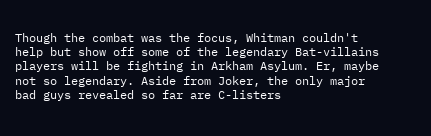Though the combat was the focus, Whitman couldn't help but show off some of the legendary Bat-villains players will be fighting in Arkham Asylum. Er, maybe not so legendary. Aside from Joker, the only major bad guys revealed so far are C-listers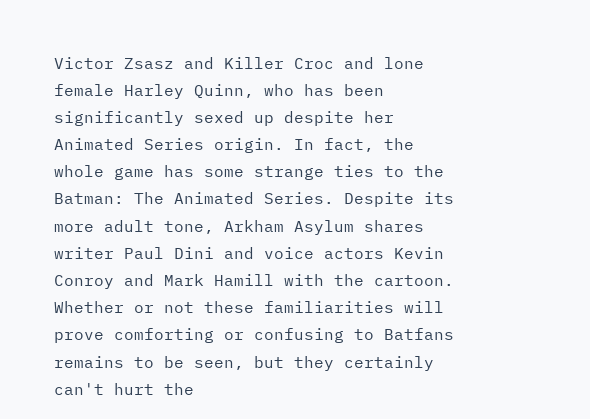Victor Zsasz and Killer Croc and lone female Harley Quinn, who has been significantly sexed up despite her Animated Series origin. In fact, the whole game has some strange ties to the Batman: The Animated Series. Despite its more adult tone, Arkham Asylum shares writer Paul Dini and voice actors Kevin Conroy and Mark Hamill with the cartoon. Whether or not these familiarities will prove comforting or confusing to Batfans remains to be seen, but they certainly can't hurt the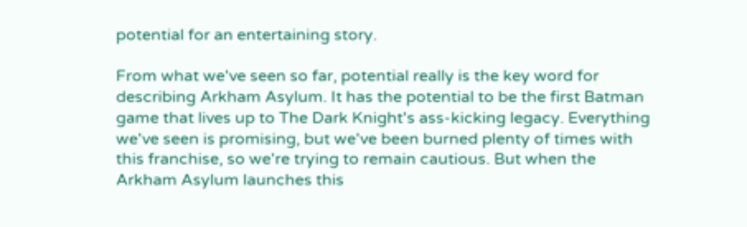potential for an entertaining story.

From what we've seen so far, potential really is the key word for describing Arkham Asylum. It has the potential to be the first Batman game that lives up to The Dark Knight's ass-kicking legacy. Everything we've seen is promising, but we've been burned plenty of times with this franchise, so we're trying to remain cautious. But when the Arkham Asylum launches this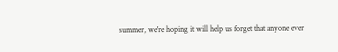summer, we're hoping it will help us forget that anyone ever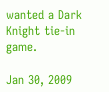wanted a Dark Knight tie-in game.

Jan 30, 2009